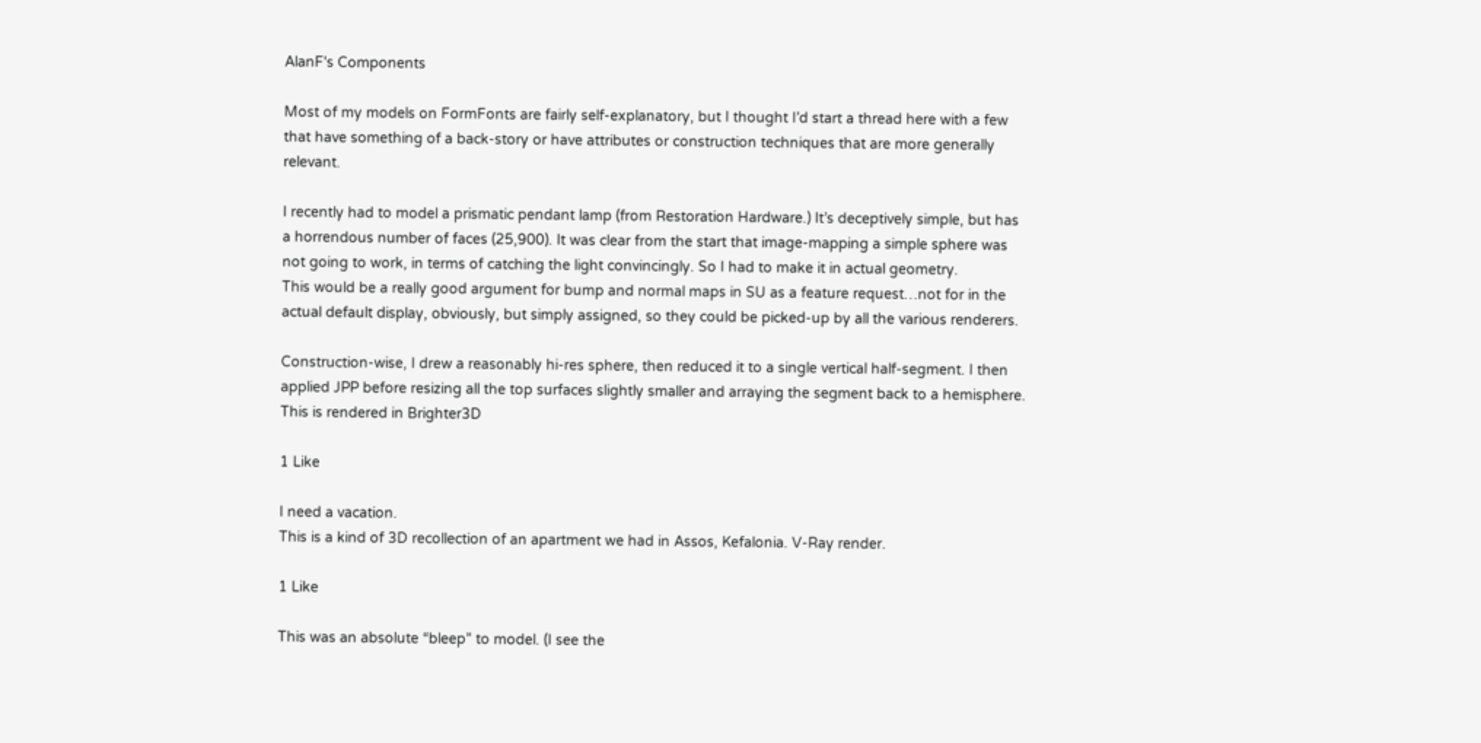AlanF's Components

Most of my models on FormFonts are fairly self-explanatory, but I thought I’d start a thread here with a few that have something of a back-story or have attributes or construction techniques that are more generally relevant.

I recently had to model a prismatic pendant lamp (from Restoration Hardware.) It’s deceptively simple, but has a horrendous number of faces (25,900). It was clear from the start that image-mapping a simple sphere was not going to work, in terms of catching the light convincingly. So I had to make it in actual geometry.
This would be a really good argument for bump and normal maps in SU as a feature request…not for in the actual default display, obviously, but simply assigned, so they could be picked-up by all the various renderers.

Construction-wise, I drew a reasonably hi-res sphere, then reduced it to a single vertical half-segment. I then applied JPP before resizing all the top surfaces slightly smaller and arraying the segment back to a hemisphere.
This is rendered in Brighter3D

1 Like

I need a vacation.
This is a kind of 3D recollection of an apartment we had in Assos, Kefalonia. V-Ray render.

1 Like

This was an absolute “bleep” to model. (I see the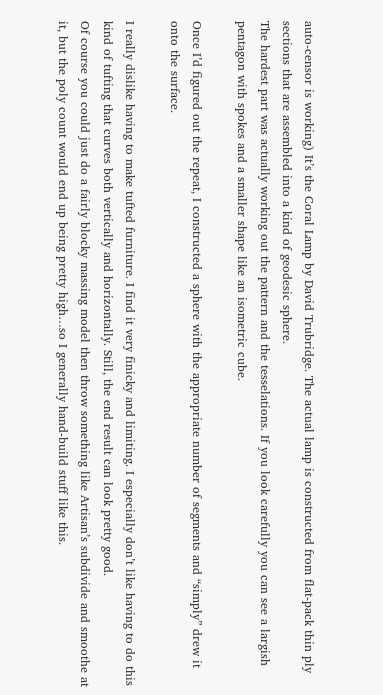auto-censor is working) It’s the Coral Lamp by David Trubridge. The actual lamp is constructed from flat-pack thin ply sections that are assembled into a kind of geodesic sphere.
The hardest part was actually working out the pattern and the tesselations. If you look carefully you can see a largish pentagon with spokes and a smaller shape like an isometric cube.

Once I’d figured out the repeat, I constructed a sphere with the appropriate number of segments and “simply” drew it onto the surface.

I really dislike having to make tufted furniture. I find it very finicky and limiting. I especially don’t like having to do this kind of tufting that curves both vertically and horizontally. Still, the end result can look pretty good.
Of course you could just do a fairly blocky massing model then throw something like Artisan’s subdivide and smoothe at it, but the poly count would end up being pretty high…so I generally hand-build stuff like this.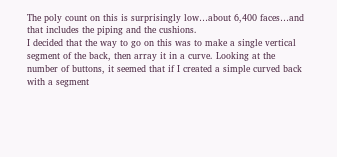The poly count on this is surprisingly low…about 6,400 faces…and that includes the piping and the cushions.
I decided that the way to go on this was to make a single vertical segment of the back, then array it in a curve. Looking at the number of buttons, it seemed that if I created a simple curved back with a segment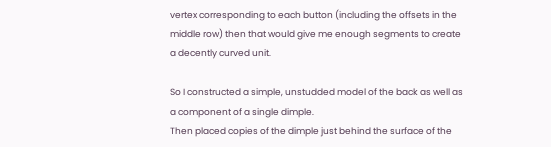vertex corresponding to each button (including the offsets in the middle row) then that would give me enough segments to create a decently curved unit.

So I constructed a simple, unstudded model of the back as well as a component of a single dimple.
Then placed copies of the dimple just behind the surface of the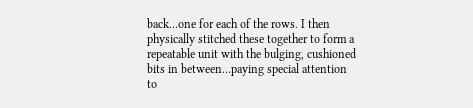back…one for each of the rows. I then physically stitched these together to form a repeatable unit with the bulging, cushioned bits in between…paying special attention to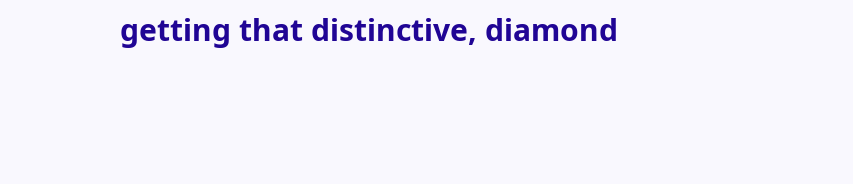getting that distinctive, diamond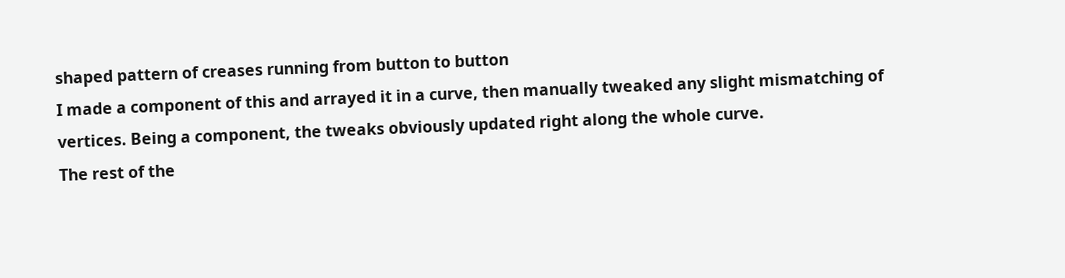shaped pattern of creases running from button to button
I made a component of this and arrayed it in a curve, then manually tweaked any slight mismatching of vertices. Being a component, the tweaks obviously updated right along the whole curve.
The rest of the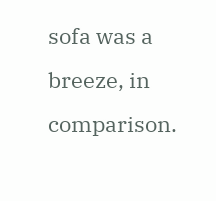sofa was a breeze, in comparison.